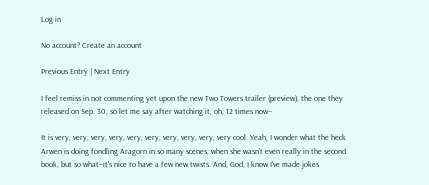Log in

No account? Create an account

Previous Entry | Next Entry

I feel remiss in not commenting yet upon the new Two Towers trailer (preview), the one they released on Sep. 30, so let me say after watching it, oh, 12 times now--

It is very, very, very, very, very, very, very, very, very, very cool. Yeah, I wonder what the heck Arwen is doing fondling Aragorn in so many scenes, when she wasn't even really in the second book, but so what--it's nice to have a few new twists. And, God, I know I've made jokes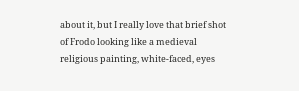about it, but I really love that brief shot of Frodo looking like a medieval religious painting, white-faced, eyes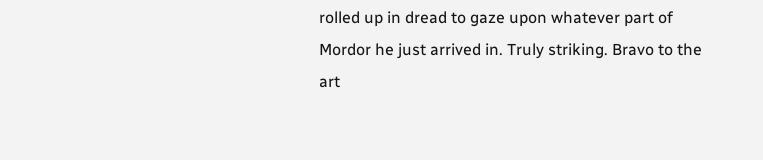rolled up in dread to gaze upon whatever part of Mordor he just arrived in. Truly striking. Bravo to the art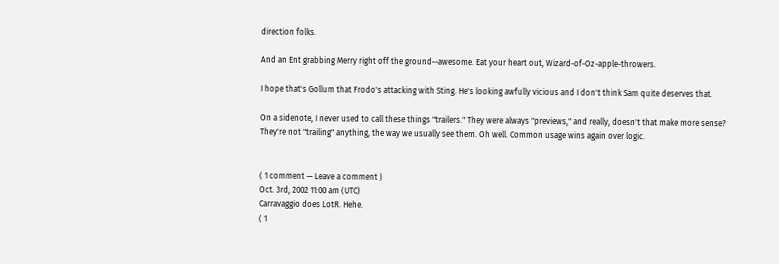direction folks.

And an Ent grabbing Merry right off the ground--awesome. Eat your heart out, Wizard-of-Oz-apple-throwers.

I hope that's Gollum that Frodo's attacking with Sting. He's looking awfully vicious and I don't think Sam quite deserves that.

On a sidenote, I never used to call these things "trailers." They were always "previews," and really, doesn't that make more sense? They're not "trailing" anything, the way we usually see them. Oh well. Common usage wins again over logic.


( 1 comment — Leave a comment )
Oct. 3rd, 2002 11:00 am (UTC)
Carravaggio does LotR. Hehe.
( 1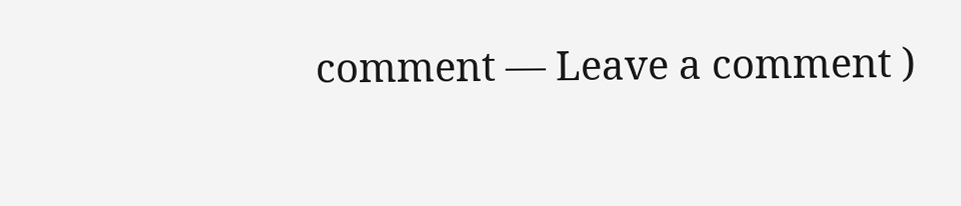comment — Leave a comment )